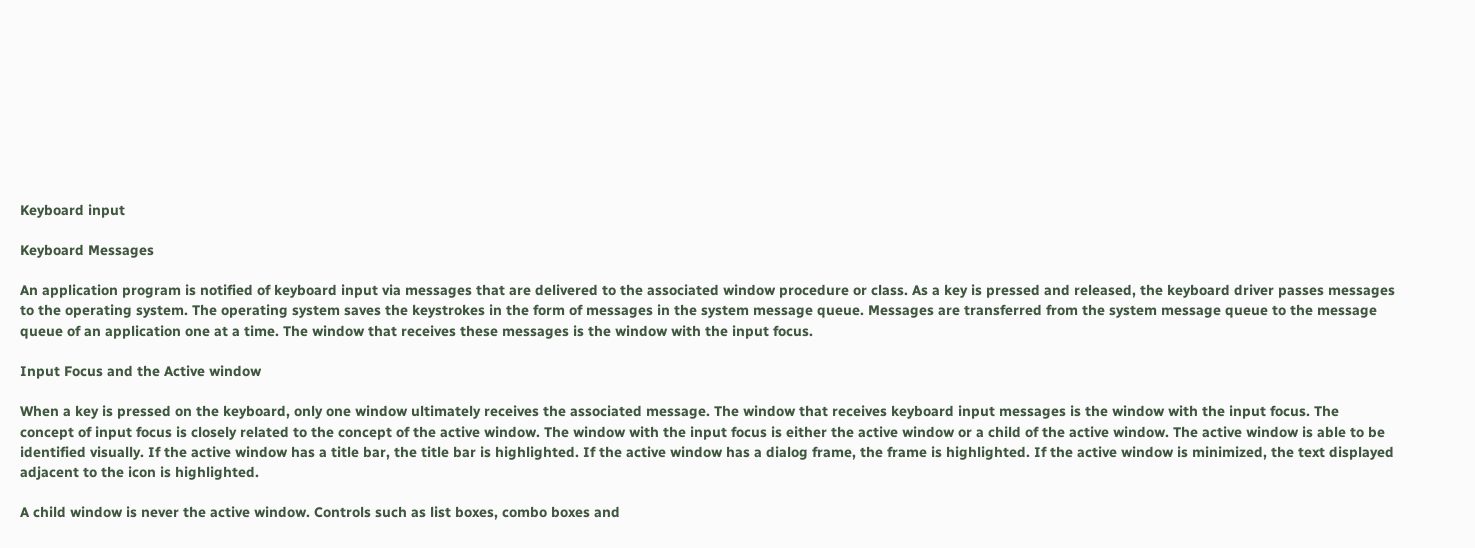Keyboard input

Keyboard Messages

An application program is notified of keyboard input via messages that are delivered to the associated window procedure or class. As a key is pressed and released, the keyboard driver passes messages to the operating system. The operating system saves the keystrokes in the form of messages in the system message queue. Messages are transferred from the system message queue to the message queue of an application one at a time. The window that receives these messages is the window with the input focus.

Input Focus and the Active window

When a key is pressed on the keyboard, only one window ultimately receives the associated message. The window that receives keyboard input messages is the window with the input focus. The concept of input focus is closely related to the concept of the active window. The window with the input focus is either the active window or a child of the active window. The active window is able to be identified visually. If the active window has a title bar, the title bar is highlighted. If the active window has a dialog frame, the frame is highlighted. If the active window is minimized, the text displayed adjacent to the icon is highlighted.

A child window is never the active window. Controls such as list boxes, combo boxes and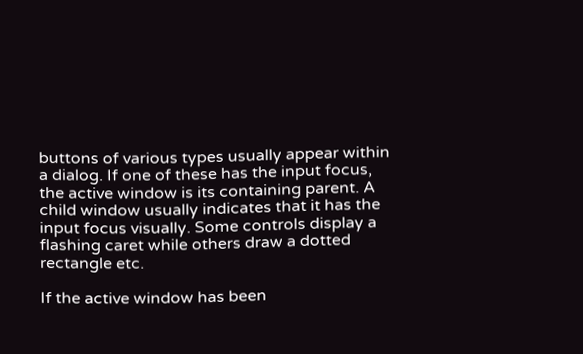buttons of various types usually appear within a dialog. If one of these has the input focus, the active window is its containing parent. A child window usually indicates that it has the input focus visually. Some controls display a flashing caret while others draw a dotted rectangle etc.

If the active window has been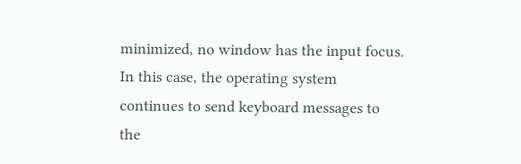minimized, no window has the input focus. In this case, the operating system continues to send keyboard messages to the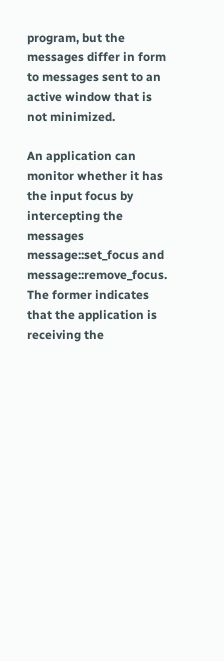program, but the messages differ in form to messages sent to an active window that is not minimized.

An application can monitor whether it has the input focus by intercepting the messages message::set_focus and message::remove_focus. The former indicates that the application is receiving the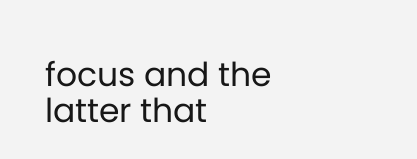focus and the latter that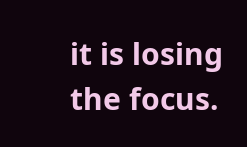it is losing the focus.